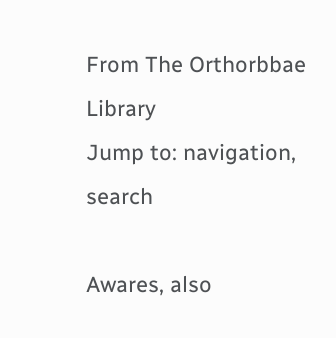From The Orthorbbae Library
Jump to: navigation, search

Awares, also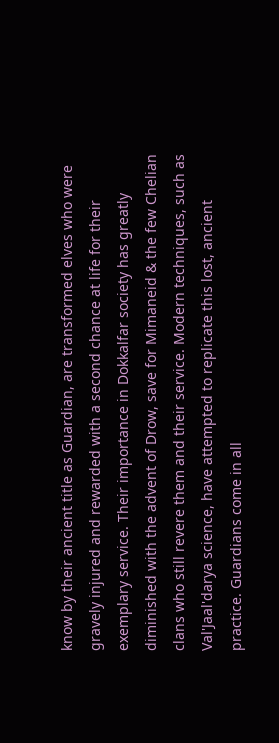know by their ancient title as Guardian, are transformed elves who were gravely injured and rewarded with a second chance at life for their exemplary service. Their importance in Dokkalfar society has greatly diminished with the advent of Drow, save for Mimaneid & the few Chelian clans who still revere them and their service. Modern techniques, such as Val'Jaal'darya science, have attempted to replicate this lost, ancient practice. Guardians come in all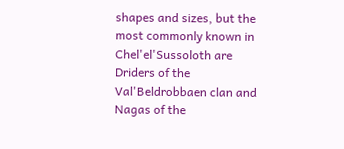shapes and sizes, but the most commonly known in Chel'el'Sussoloth are Driders of the Val'Beldrobbaen clan and Nagas of the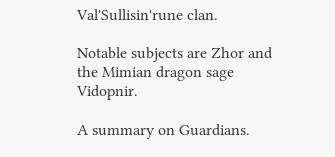Val'Sullisin'rune clan.

Notable subjects are Zhor and the Mimian dragon sage Vidopnir.

A summary on Guardians.